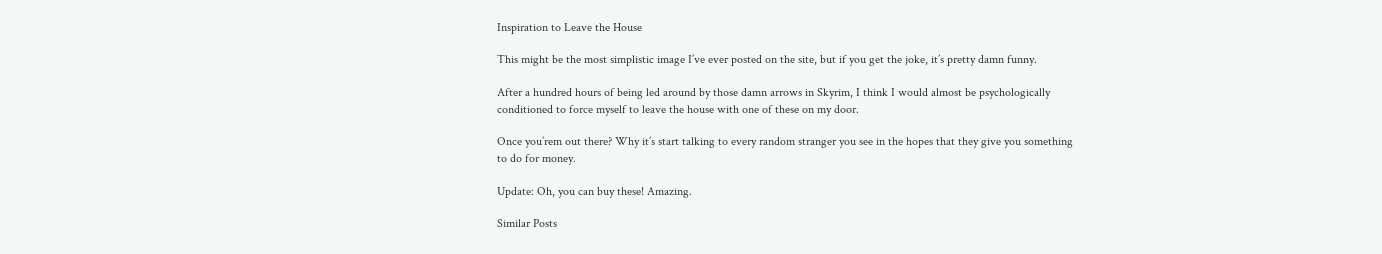Inspiration to Leave the House

This might be the most simplistic image I’ve ever posted on the site, but if you get the joke, it’s pretty damn funny.

After a hundred hours of being led around by those damn arrows in Skyrim, I think I would almost be psychologically conditioned to force myself to leave the house with one of these on my door.

Once you’rem out there? Why it’s start talking to every random stranger you see in the hopes that they give you something to do for money.

Update: Oh, you can buy these! Amazing.

Similar Posts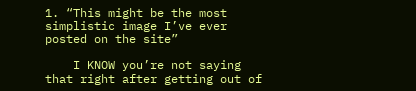1. “This might be the most simplistic image I’ve ever posted on the site”

    I KNOW you’re not saying that right after getting out of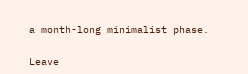a month-long minimalist phase.

Leave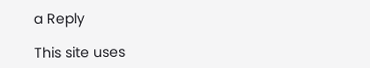a Reply

This site uses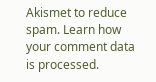Akismet to reduce spam. Learn how your comment data is processed.